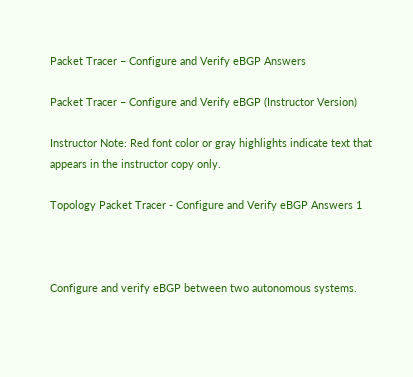Packet Tracer – Configure and Verify eBGP Answers

Packet Tracer – Configure and Verify eBGP (Instructor Version)

Instructor Note: Red font color or gray highlights indicate text that appears in the instructor copy only.

Topology Packet Tracer - Configure and Verify eBGP Answers 1



Configure and verify eBGP between two autonomous systems.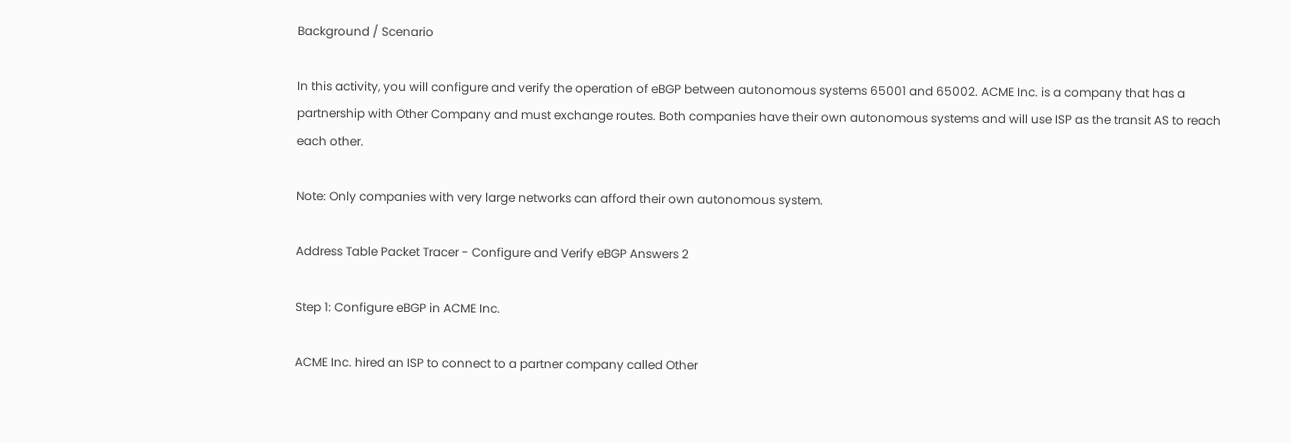Background / Scenario

In this activity, you will configure and verify the operation of eBGP between autonomous systems 65001 and 65002. ACME Inc. is a company that has a partnership with Other Company and must exchange routes. Both companies have their own autonomous systems and will use ISP as the transit AS to reach each other.

Note: Only companies with very large networks can afford their own autonomous system.

Address Table Packet Tracer - Configure and Verify eBGP Answers 2

Step 1: Configure eBGP in ACME Inc.

ACME Inc. hired an ISP to connect to a partner company called Other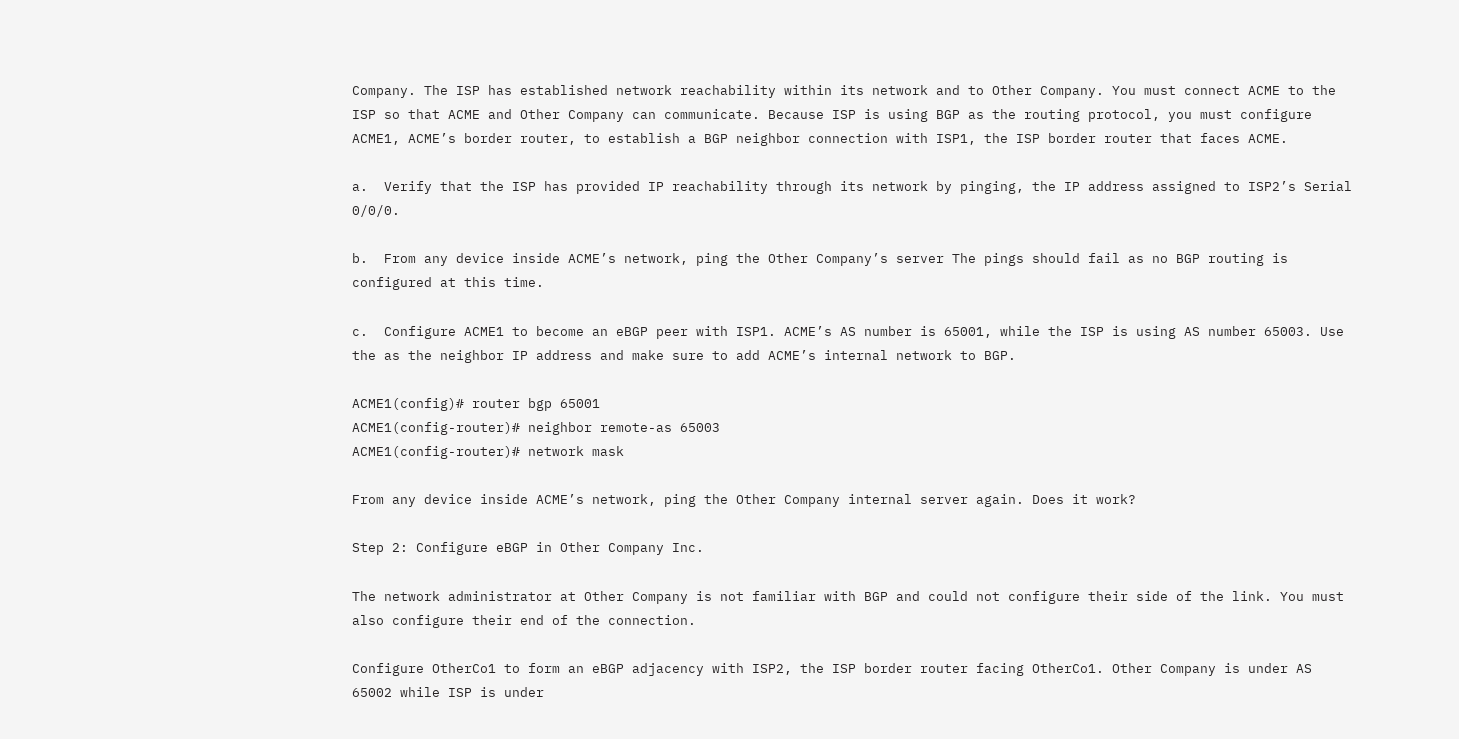Company. The ISP has established network reachability within its network and to Other Company. You must connect ACME to the ISP so that ACME and Other Company can communicate. Because ISP is using BGP as the routing protocol, you must configure ACME1, ACME’s border router, to establish a BGP neighbor connection with ISP1, the ISP border router that faces ACME.

a.  Verify that the ISP has provided IP reachability through its network by pinging, the IP address assigned to ISP2’s Serial 0/0/0.

b.  From any device inside ACME’s network, ping the Other Company’s server The pings should fail as no BGP routing is configured at this time.

c.  Configure ACME1 to become an eBGP peer with ISP1. ACME’s AS number is 65001, while the ISP is using AS number 65003. Use the as the neighbor IP address and make sure to add ACME’s internal network to BGP.

ACME1(config)# router bgp 65001
ACME1(config-router)# neighbor remote-as 65003
ACME1(config-router)# network mask

From any device inside ACME’s network, ping the Other Company internal server again. Does it work?

Step 2: Configure eBGP in Other Company Inc.

The network administrator at Other Company is not familiar with BGP and could not configure their side of the link. You must also configure their end of the connection.

Configure OtherCo1 to form an eBGP adjacency with ISP2, the ISP border router facing OtherCo1. Other Company is under AS 65002 while ISP is under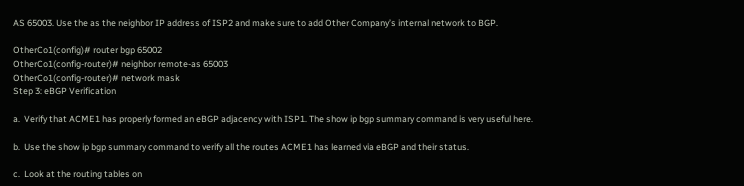AS 65003. Use the as the neighbor IP address of ISP2 and make sure to add Other Company’s internal network to BGP.

OtherCo1(config)# router bgp 65002
OtherCo1(config-router)# neighbor remote-as 65003
OtherCo1(config-router)# network mask
Step 3: eBGP Verification

a.  Verify that ACME1 has properly formed an eBGP adjacency with ISP1. The show ip bgp summary command is very useful here.

b.  Use the show ip bgp summary command to verify all the routes ACME1 has learned via eBGP and their status.

c.  Look at the routing tables on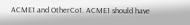ACME1 and OtherCo1. ACME1 should have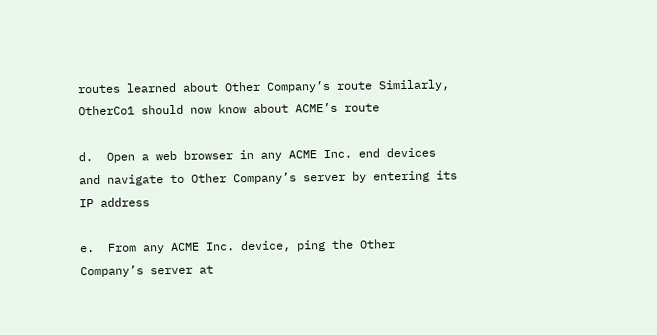routes learned about Other Company’s route Similarly, OtherCo1 should now know about ACME’s route

d.  Open a web browser in any ACME Inc. end devices and navigate to Other Company’s server by entering its IP address

e.  From any ACME Inc. device, ping the Other Company’s server at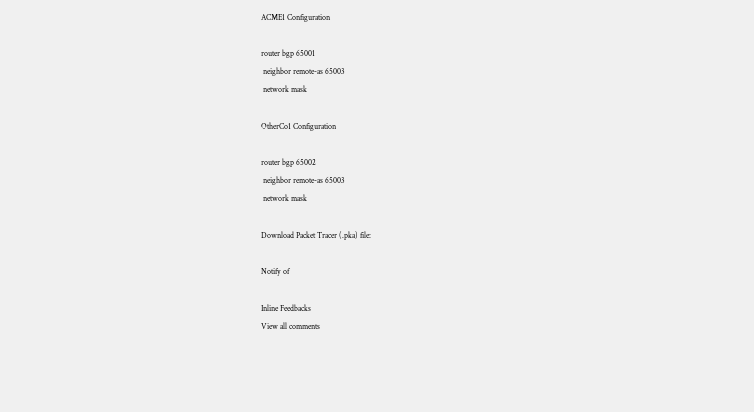ACME1 Configuration

router bgp 65001
 neighbor remote-as 65003
 network mask

OtherCo1 Configuration

router bgp 65002
 neighbor remote-as 65003
 network mask

Download Packet Tracer (.pka) file:

Notify of

Inline Feedbacks
View all comments